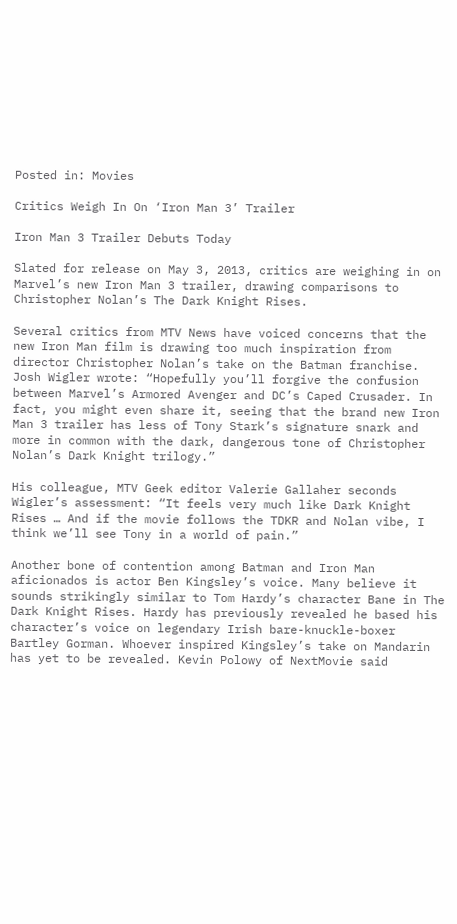Posted in: Movies

Critics Weigh In On ‘Iron Man 3’ Trailer

Iron Man 3 Trailer Debuts Today

Slated for release on May 3, 2013, critics are weighing in on Marvel’s new Iron Man 3 trailer, drawing comparisons to Christopher Nolan’s The Dark Knight Rises.

Several critics from MTV News have voiced concerns that the new Iron Man film is drawing too much inspiration from director Christopher Nolan’s take on the Batman franchise. Josh Wigler wrote: “Hopefully you’ll forgive the confusion between Marvel’s Armored Avenger and DC’s Caped Crusader. In fact, you might even share it, seeing that the brand new Iron Man 3 trailer has less of Tony Stark’s signature snark and more in common with the dark, dangerous tone of Christopher Nolan’s Dark Knight trilogy.”

His colleague, MTV Geek editor Valerie Gallaher seconds Wigler’s assessment: “It feels very much like Dark Knight Rises … And if the movie follows the TDKR and Nolan vibe, I think we’ll see Tony in a world of pain.”

Another bone of contention among Batman and Iron Man aficionados is actor Ben Kingsley’s voice. Many believe it sounds strikingly similar to Tom Hardy’s character Bane in The Dark Knight Rises. Hardy has previously revealed he based his character’s voice on legendary Irish bare-knuckle-boxer Bartley Gorman. Whoever inspired Kingsley’s take on Mandarin has yet to be revealed. Kevin Polowy of NextMovie said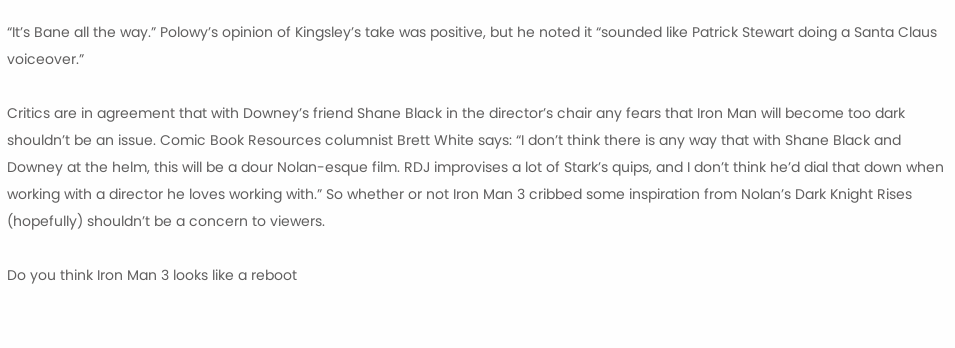“It’s Bane all the way.” Polowy’s opinion of Kingsley’s take was positive, but he noted it “sounded like Patrick Stewart doing a Santa Claus voiceover.”

Critics are in agreement that with Downey’s friend Shane Black in the director’s chair any fears that Iron Man will become too dark shouldn’t be an issue. Comic Book Resources columnist Brett White says: “I don’t think there is any way that with Shane Black and Downey at the helm, this will be a dour Nolan-esque film. RDJ improvises a lot of Stark’s quips, and I don’t think he’d dial that down when working with a director he loves working with.” So whether or not Iron Man 3 cribbed some inspiration from Nolan’s Dark Knight Rises (hopefully) shouldn’t be a concern to viewers.

Do you think Iron Man 3 looks like a reboot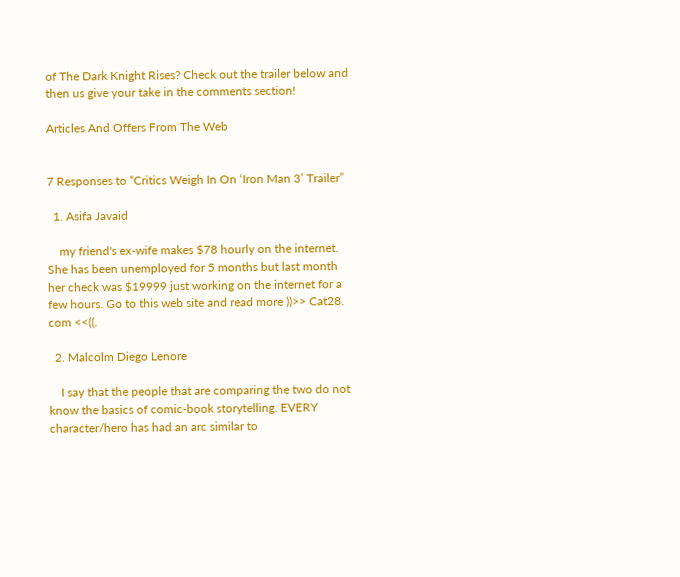of The Dark Knight Rises? Check out the trailer below and then us give your take in the comments section!

Articles And Offers From The Web


7 Responses to “Critics Weigh In On ‘Iron Man 3’ Trailer”

  1. Asifa Javaid

    my friend's ex-wife makes $78 hourly on the internet. She has been unemployed for 5 months but last month her check was $19999 just working on the internet for a few hours. Go to this web site and read more ))>> Cat28. com <<((.

  2. Malcolm Diego Lenore

    I say that the people that are comparing the two do not know the basics of comic-book storytelling. EVERY character/hero has had an arc similar to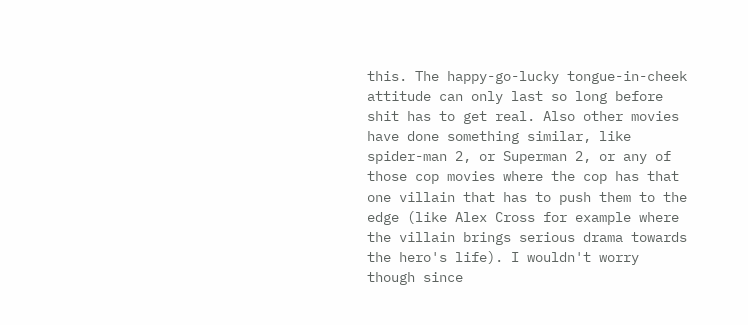this. The happy-go-lucky tongue-in-cheek attitude can only last so long before shit has to get real. Also other movies have done something similar, like spider-man 2, or Superman 2, or any of those cop movies where the cop has that one villain that has to push them to the edge (like Alex Cross for example where the villain brings serious drama towards the hero's life). I wouldn't worry though since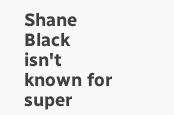Shane Black isn't known for super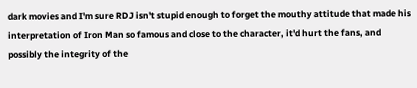dark movies and I'm sure RDJ isn't stupid enough to forget the mouthy attitude that made his interpretation of Iron Man so famous and close to the character, it'd hurt the fans, and possibly the integrity of the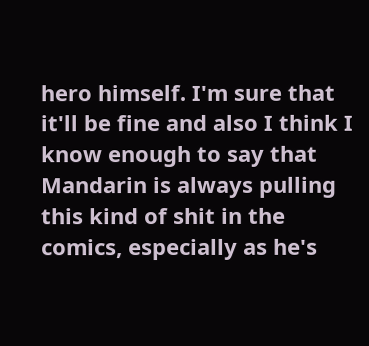hero himself. I'm sure that it'll be fine and also I think I know enough to say that Mandarin is always pulling this kind of shit in the comics, especially as he's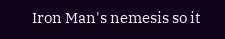Iron Man's nemesis so it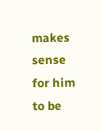makes sense for him to be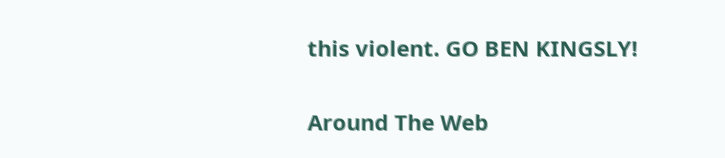this violent. GO BEN KINGSLY!

Around The Web